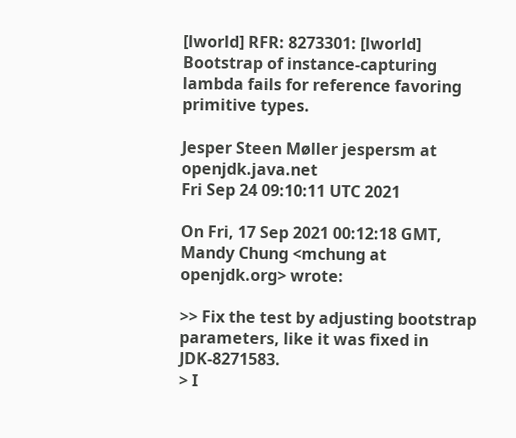[lworld] RFR: 8273301: [lworld] Bootstrap of instance-capturing lambda fails for reference favoring primitive types.

Jesper Steen Møller jespersm at openjdk.java.net
Fri Sep 24 09:10:11 UTC 2021

On Fri, 17 Sep 2021 00:12:18 GMT, Mandy Chung <mchung at openjdk.org> wrote:

>> Fix the test by adjusting bootstrap parameters, like it was fixed in JDK-8271583.
> I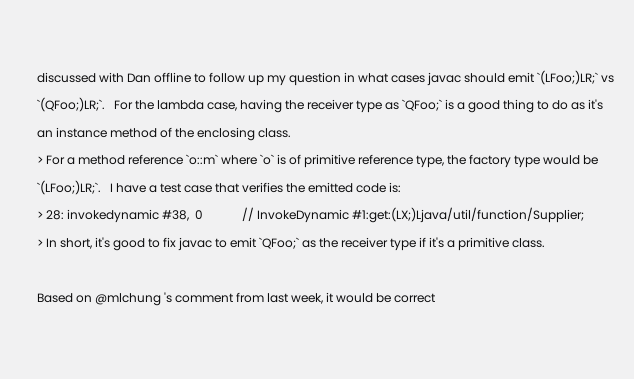discussed with Dan offline to follow up my question in what cases javac should emit `(LFoo;)LR;` vs `(QFoo;)LR;`.   For the lambda case, having the receiver type as `QFoo;` is a good thing to do as it's an instance method of the enclosing class.
> For a method reference `o::m` where `o` is of primitive reference type, the factory type would be `(LFoo;)LR;`.   I have a test case that verifies the emitted code is:
> 28: invokedynamic #38,  0             // InvokeDynamic #1:get:(LX;)Ljava/util/function/Supplier;
> In short, it's good to fix javac to emit `QFoo;` as the receiver type if it's a primitive class.

Based on @mlchung 's comment from last week, it would be correct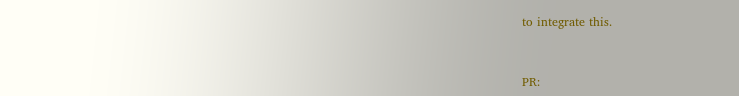to integrate this.


PR: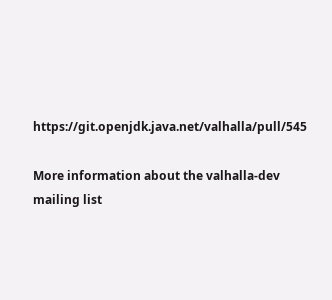https://git.openjdk.java.net/valhalla/pull/545

More information about the valhalla-dev mailing list